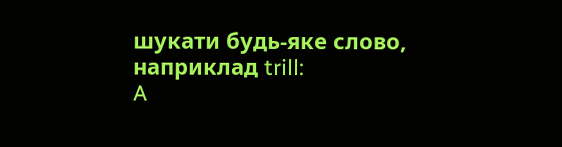шукати будь-яке слово, наприклад trill:
A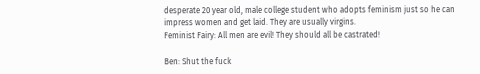desperate 20 year old, male college student who adopts feminism just so he can impress women and get laid. They are usually virgins.
Feminist Fairy: All men are evil! They should all be castrated!

Ben: Shut the fuck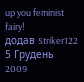up you feminist fairy!
додав Striker122 5 Грудень 2009